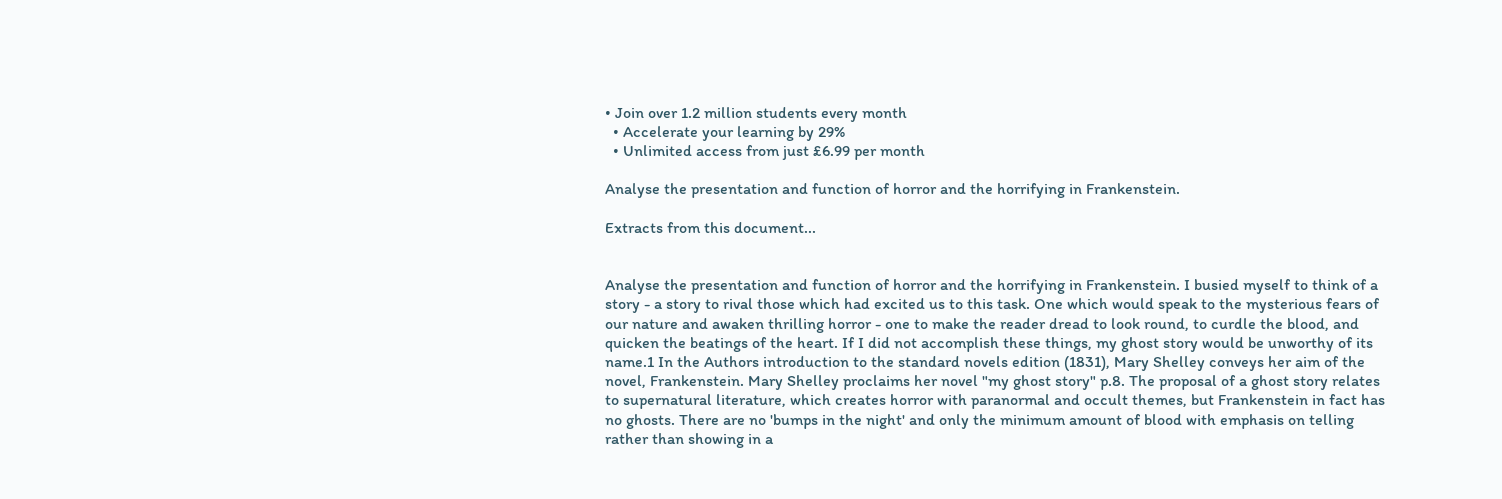• Join over 1.2 million students every month
  • Accelerate your learning by 29%
  • Unlimited access from just £6.99 per month

Analyse the presentation and function of horror and the horrifying in Frankenstein.

Extracts from this document...


Analyse the presentation and function of horror and the horrifying in Frankenstein. I busied myself to think of a story - a story to rival those which had excited us to this task. One which would speak to the mysterious fears of our nature and awaken thrilling horror - one to make the reader dread to look round, to curdle the blood, and quicken the beatings of the heart. If I did not accomplish these things, my ghost story would be unworthy of its name.1 In the Authors introduction to the standard novels edition (1831), Mary Shelley conveys her aim of the novel, Frankenstein. Mary Shelley proclaims her novel "my ghost story" p.8. The proposal of a ghost story relates to supernatural literature, which creates horror with paranormal and occult themes, but Frankenstein in fact has no ghosts. There are no 'bumps in the night' and only the minimum amount of blood with emphasis on telling rather than showing in a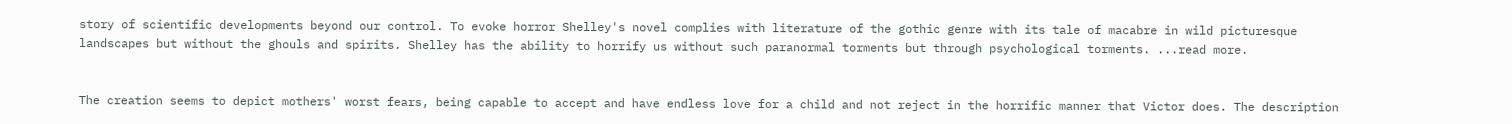story of scientific developments beyond our control. To evoke horror Shelley's novel complies with literature of the gothic genre with its tale of macabre in wild picturesque landscapes but without the ghouls and spirits. Shelley has the ability to horrify us without such paranormal torments but through psychological torments. ...read more.


The creation seems to depict mothers' worst fears, being capable to accept and have endless love for a child and not reject in the horrific manner that Victor does. The description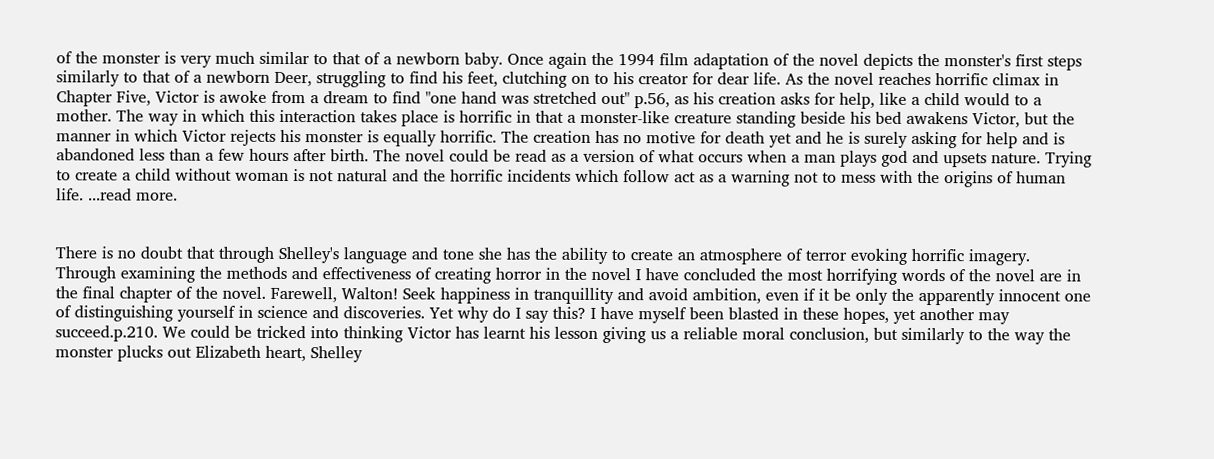of the monster is very much similar to that of a newborn baby. Once again the 1994 film adaptation of the novel depicts the monster's first steps similarly to that of a newborn Deer, struggling to find his feet, clutching on to his creator for dear life. As the novel reaches horrific climax in Chapter Five, Victor is awoke from a dream to find "one hand was stretched out" p.56, as his creation asks for help, like a child would to a mother. The way in which this interaction takes place is horrific in that a monster-like creature standing beside his bed awakens Victor, but the manner in which Victor rejects his monster is equally horrific. The creation has no motive for death yet and he is surely asking for help and is abandoned less than a few hours after birth. The novel could be read as a version of what occurs when a man plays god and upsets nature. Trying to create a child without woman is not natural and the horrific incidents which follow act as a warning not to mess with the origins of human life. ...read more.


There is no doubt that through Shelley's language and tone she has the ability to create an atmosphere of terror evoking horrific imagery. Through examining the methods and effectiveness of creating horror in the novel I have concluded the most horrifying words of the novel are in the final chapter of the novel. Farewell, Walton! Seek happiness in tranquillity and avoid ambition, even if it be only the apparently innocent one of distinguishing yourself in science and discoveries. Yet why do I say this? I have myself been blasted in these hopes, yet another may succeed.p.210. We could be tricked into thinking Victor has learnt his lesson giving us a reliable moral conclusion, but similarly to the way the monster plucks out Elizabeth heart, Shelley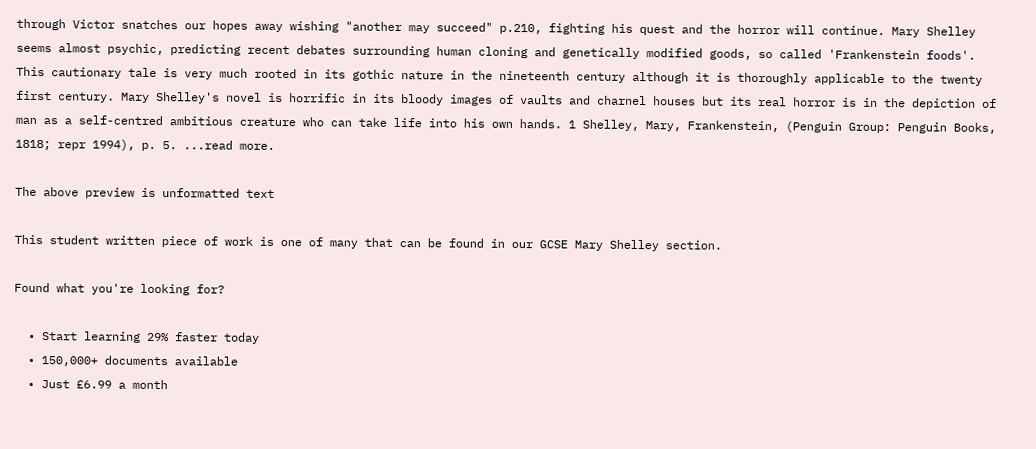through Victor snatches our hopes away wishing "another may succeed" p.210, fighting his quest and the horror will continue. Mary Shelley seems almost psychic, predicting recent debates surrounding human cloning and genetically modified goods, so called 'Frankenstein foods'. This cautionary tale is very much rooted in its gothic nature in the nineteenth century although it is thoroughly applicable to the twenty first century. Mary Shelley's novel is horrific in its bloody images of vaults and charnel houses but its real horror is in the depiction of man as a self-centred ambitious creature who can take life into his own hands. 1 Shelley, Mary, Frankenstein, (Penguin Group: Penguin Books, 1818; repr 1994), p. 5. ...read more.

The above preview is unformatted text

This student written piece of work is one of many that can be found in our GCSE Mary Shelley section.

Found what you're looking for?

  • Start learning 29% faster today
  • 150,000+ documents available
  • Just £6.99 a month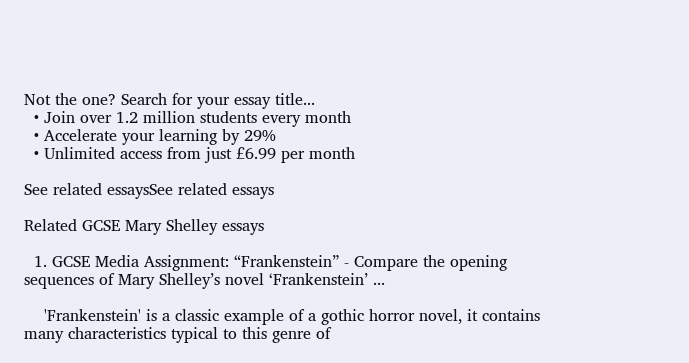Not the one? Search for your essay title...
  • Join over 1.2 million students every month
  • Accelerate your learning by 29%
  • Unlimited access from just £6.99 per month

See related essaysSee related essays

Related GCSE Mary Shelley essays

  1. GCSE Media Assignment: “Frankenstein” - Compare the opening sequences of Mary Shelley’s novel ‘Frankenstein’ ...

    'Frankenstein' is a classic example of a gothic horror novel, it contains many characteristics typical to this genre of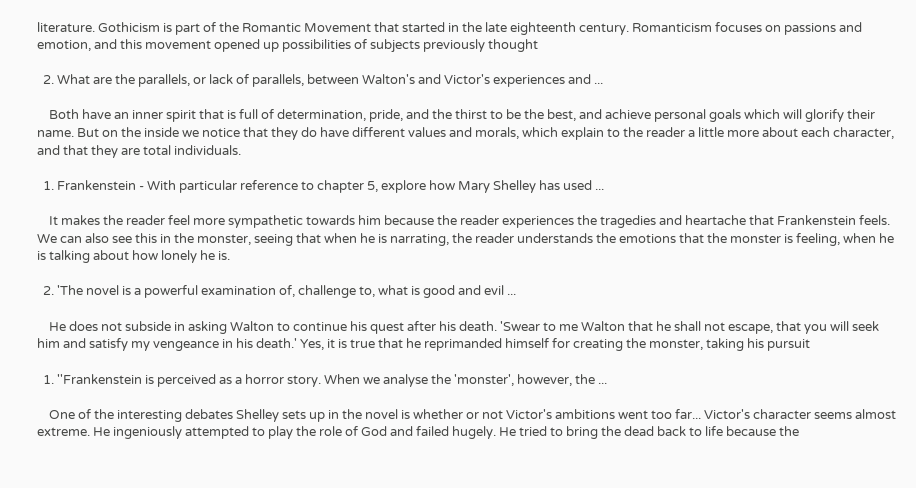literature. Gothicism is part of the Romantic Movement that started in the late eighteenth century. Romanticism focuses on passions and emotion, and this movement opened up possibilities of subjects previously thought

  2. What are the parallels, or lack of parallels, between Walton's and Victor's experiences and ...

    Both have an inner spirit that is full of determination, pride, and the thirst to be the best, and achieve personal goals which will glorify their name. But on the inside we notice that they do have different values and morals, which explain to the reader a little more about each character, and that they are total individuals.

  1. Frankenstein - With particular reference to chapter 5, explore how Mary Shelley has used ...

    It makes the reader feel more sympathetic towards him because the reader experiences the tragedies and heartache that Frankenstein feels. We can also see this in the monster, seeing that when he is narrating, the reader understands the emotions that the monster is feeling, when he is talking about how lonely he is.

  2. 'The novel is a powerful examination of, challenge to, what is good and evil ...

    He does not subside in asking Walton to continue his quest after his death. 'Swear to me Walton that he shall not escape, that you will seek him and satisfy my vengeance in his death.' Yes, it is true that he reprimanded himself for creating the monster, taking his pursuit

  1. ''Frankenstein is perceived as a horror story. When we analyse the 'monster', however, the ...

    One of the interesting debates Shelley sets up in the novel is whether or not Victor's ambitions went too far... Victor's character seems almost extreme. He ingeniously attempted to play the role of God and failed hugely. He tried to bring the dead back to life because the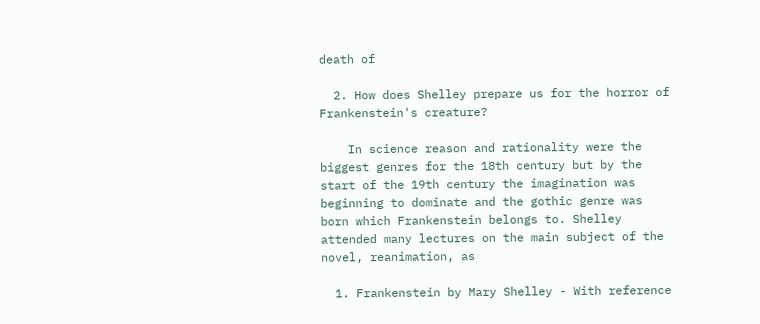death of

  2. How does Shelley prepare us for the horror of Frankenstein's creature?

    In science reason and rationality were the biggest genres for the 18th century but by the start of the 19th century the imagination was beginning to dominate and the gothic genre was born which Frankenstein belongs to. Shelley attended many lectures on the main subject of the novel, reanimation, as

  1. Frankenstein by Mary Shelley - With reference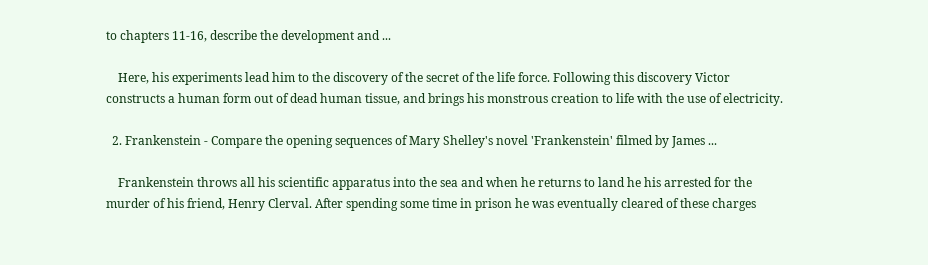to chapters 11-16, describe the development and ...

    Here, his experiments lead him to the discovery of the secret of the life force. Following this discovery Victor constructs a human form out of dead human tissue, and brings his monstrous creation to life with the use of electricity.

  2. Frankenstein - Compare the opening sequences of Mary Shelley's novel 'Frankenstein' filmed by James ...

    Frankenstein throws all his scientific apparatus into the sea and when he returns to land he his arrested for the murder of his friend, Henry Clerval. After spending some time in prison he was eventually cleared of these charges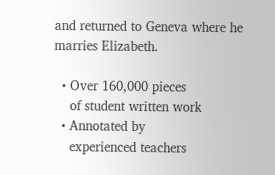and returned to Geneva where he marries Elizabeth.

  • Over 160,000 pieces
    of student written work
  • Annotated by
    experienced teachers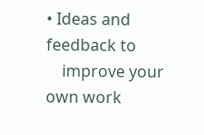• Ideas and feedback to
    improve your own work